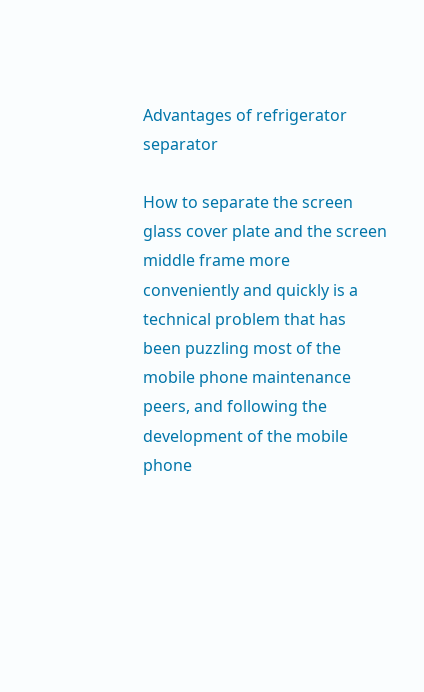Advantages of refrigerator separator

How to separate the screen glass cover plate and the screen middle frame more conveniently and quickly is a technical problem that has been puzzling most of the mobile phone maintenance peers, and following the development of the mobile phone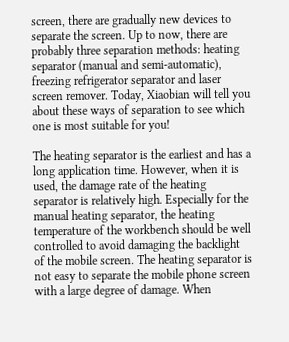screen, there are gradually new devices to separate the screen. Up to now, there are probably three separation methods: heating separator (manual and semi-automatic), freezing refrigerator separator and laser screen remover. Today, Xiaobian will tell you about these ways of separation to see which one is most suitable for you!

The heating separator is the earliest and has a long application time. However, when it is used, the damage rate of the heating separator is relatively high. Especially for the manual heating separator, the heating temperature of the workbench should be well controlled to avoid damaging the backlight of the mobile screen. The heating separator is not easy to separate the mobile phone screen with a large degree of damage. When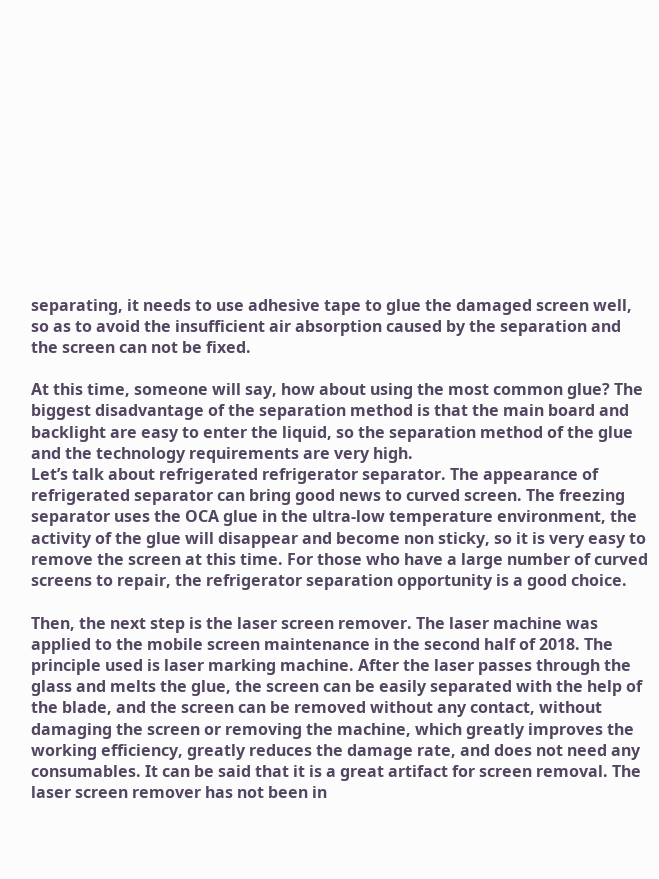separating, it needs to use adhesive tape to glue the damaged screen well, so as to avoid the insufficient air absorption caused by the separation and the screen can not be fixed.

At this time, someone will say, how about using the most common glue? The biggest disadvantage of the separation method is that the main board and backlight are easy to enter the liquid, so the separation method of the glue and the technology requirements are very high.
Let’s talk about refrigerated refrigerator separator. The appearance of refrigerated separator can bring good news to curved screen. The freezing separator uses the OCA glue in the ultra-low temperature environment, the activity of the glue will disappear and become non sticky, so it is very easy to remove the screen at this time. For those who have a large number of curved screens to repair, the refrigerator separation opportunity is a good choice.

Then, the next step is the laser screen remover. The laser machine was applied to the mobile screen maintenance in the second half of 2018. The principle used is laser marking machine. After the laser passes through the glass and melts the glue, the screen can be easily separated with the help of the blade, and the screen can be removed without any contact, without damaging the screen or removing the machine, which greatly improves the working efficiency, greatly reduces the damage rate, and does not need any consumables. It can be said that it is a great artifact for screen removal. The laser screen remover has not been in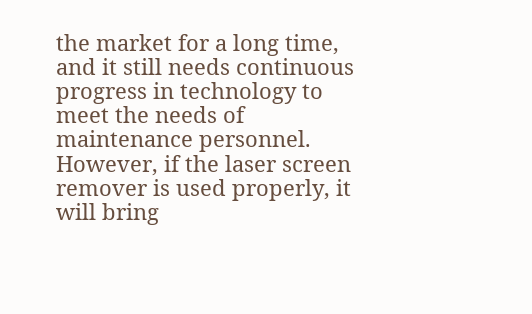the market for a long time, and it still needs continuous progress in technology to meet the needs of maintenance personnel. However, if the laser screen remover is used properly, it will bring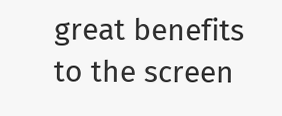great benefits to the screen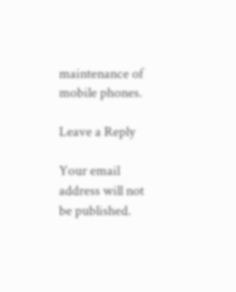maintenance of mobile phones.

Leave a Reply

Your email address will not be published.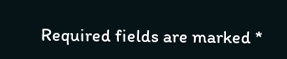Required fields are marked *